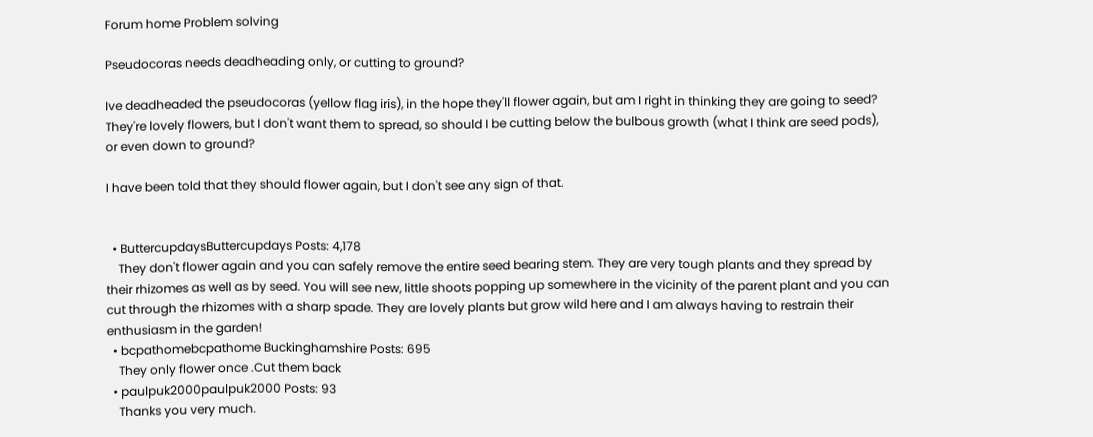Forum home Problem solving

Pseudocoras needs deadheading only, or cutting to ground?

Ive deadheaded the pseudocoras (yellow flag iris), in the hope they'll flower again, but am I right in thinking they are going to seed?
They're lovely flowers, but I don't want them to spread, so should I be cutting below the bulbous growth (what I think are seed pods), or even down to ground?

I have been told that they should flower again, but I don't see any sign of that.


  • ButtercupdaysButtercupdays Posts: 4,178
    They don't flower again and you can safely remove the entire seed bearing stem. They are very tough plants and they spread by their rhizomes as well as by seed. You will see new, little shoots popping up somewhere in the vicinity of the parent plant and you can cut through the rhizomes with a sharp spade. They are lovely plants but grow wild here and I am always having to restrain their enthusiasm in the garden!
  • bcpathomebcpathome Buckinghamshire Posts: 695
    They only flower once .Cut them back
  • paulpuk2000paulpuk2000 Posts: 93
    Thanks you very much.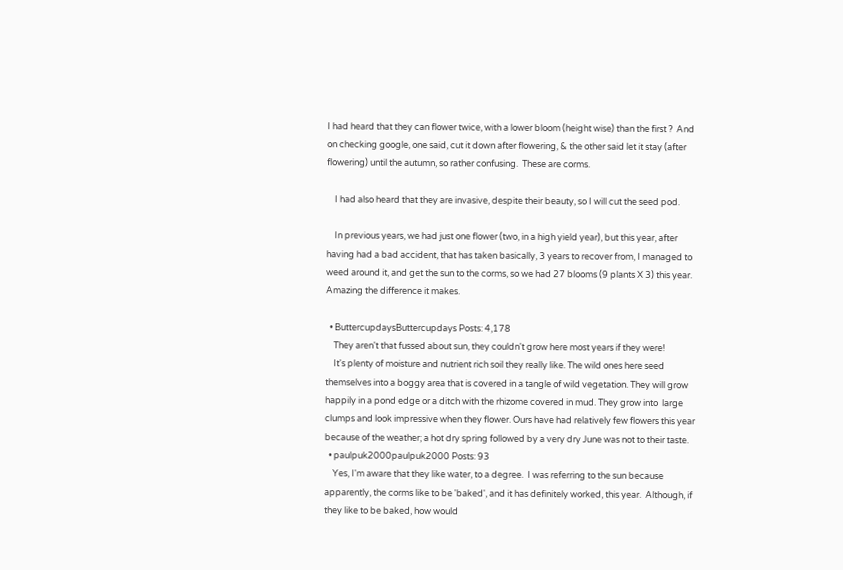I had heard that they can flower twice, with a lower bloom (height wise) than the first ?  And on checking google, one said, cut it down after flowering, & the other said let it stay (after flowering) until the autumn, so rather confusing.  These are corms.

    I had also heard that they are invasive, despite their beauty, so I will cut the seed pod.

    In previous years, we had just one flower (two, in a high yield year), but this year, after having had a bad accident, that has taken basically, 3 years to recover from, I managed to weed around it, and get the sun to the corms, so we had 27 blooms (9 plants X 3) this year.  Amazing the difference it makes.

  • ButtercupdaysButtercupdays Posts: 4,178
    They aren't that fussed about sun, they couldn't grow here most years if they were!
    It's plenty of moisture and nutrient rich soil they really like. The wild ones here seed themselves into a boggy area that is covered in a tangle of wild vegetation. They will grow happily in a pond edge or a ditch with the rhizome covered in mud. They grow into  large clumps and look impressive when they flower. Ours have had relatively few flowers this year because of the weather; a hot dry spring followed by a very dry June was not to their taste.
  • paulpuk2000paulpuk2000 Posts: 93
    Yes, I'm aware that they like water, to a degree.  I was referring to the sun because apparently, the corms like to be 'baked', and it has definitely worked, this year.  Although, if they like to be baked, how would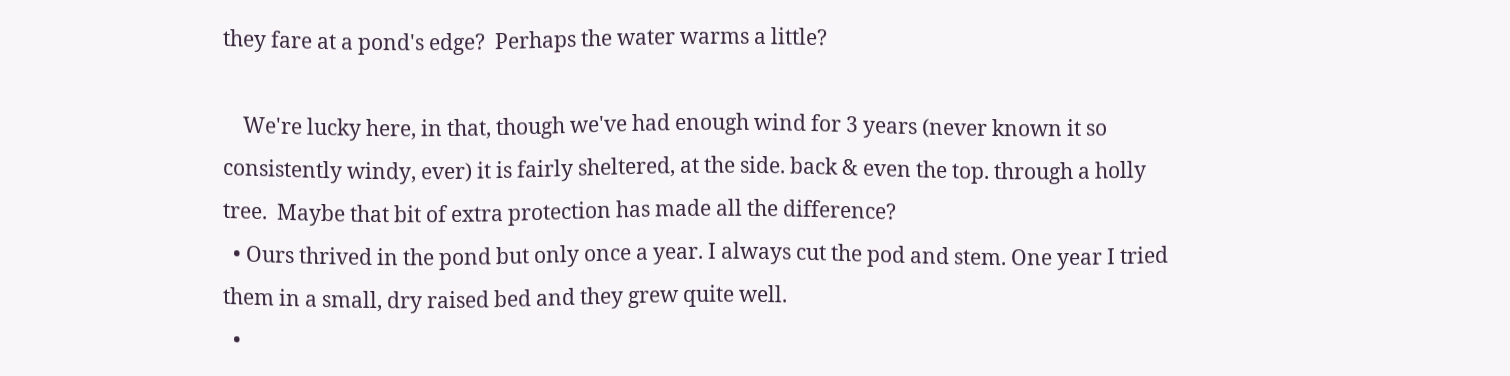they fare at a pond's edge?  Perhaps the water warms a little?

    We're lucky here, in that, though we've had enough wind for 3 years (never known it so consistently windy, ever) it is fairly sheltered, at the side. back & even the top. through a holly tree.  Maybe that bit of extra protection has made all the difference?
  • Ours thrived in the pond but only once a year. I always cut the pod and stem. One year I tried them in a small, dry raised bed and they grew quite well.
  •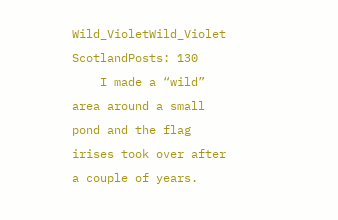Wild_VioletWild_Violet ScotlandPosts: 130
    I made a “wild” area around a small pond and the flag irises took over after a couple of years.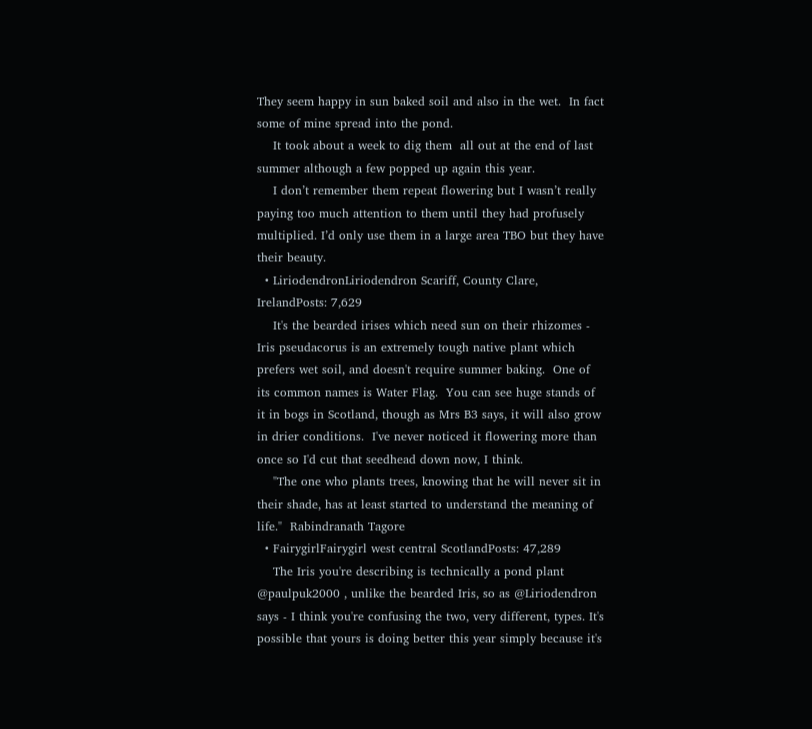They seem happy in sun baked soil and also in the wet.  In fact some of mine spread into the pond.
    It took about a week to dig them  all out at the end of last summer although a few popped up again this year.
    I don’t remember them repeat flowering but I wasn’t really paying too much attention to them until they had profusely multiplied. I’d only use them in a large area TBO but they have their beauty.
  • LiriodendronLiriodendron Scariff, County Clare, IrelandPosts: 7,629
    It's the bearded irises which need sun on their rhizomes - Iris pseudacorus is an extremely tough native plant which prefers wet soil, and doesn't require summer baking.  One of its common names is Water Flag.  You can see huge stands of it in bogs in Scotland, though as Mrs B3 says, it will also grow in drier conditions.  I've never noticed it flowering more than once so I'd cut that seedhead down now, I think.
    "The one who plants trees, knowing that he will never sit in their shade, has at least started to understand the meaning of life."  Rabindranath Tagore
  • FairygirlFairygirl west central ScotlandPosts: 47,289
    The Iris you're describing is technically a pond plant @paulpuk2000 , unlike the bearded Iris, so as @Liriodendron says - I think you're confusing the two, very different, types. It's possible that yours is doing better this year simply because it's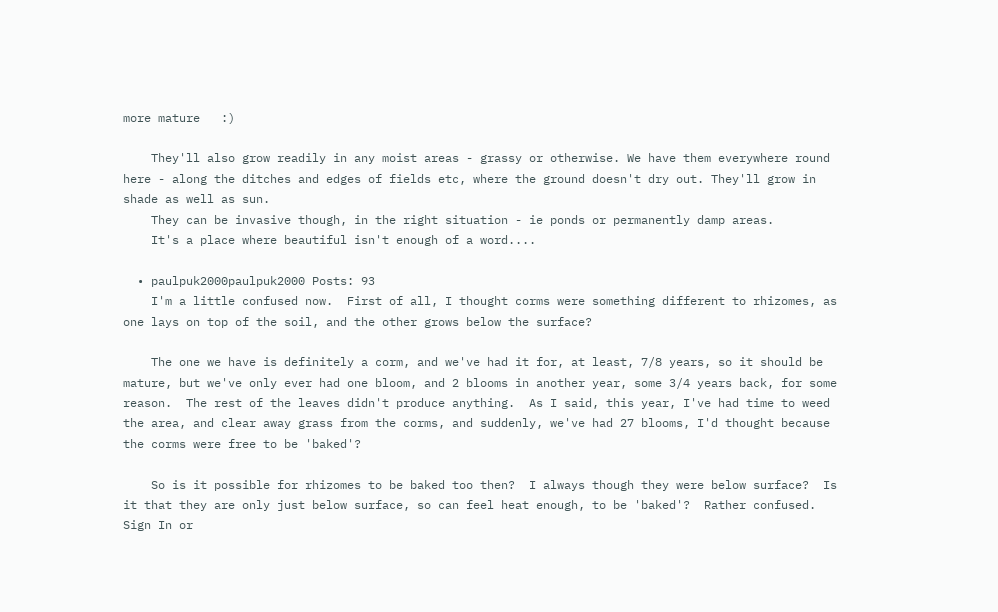more mature   :)

    They'll also grow readily in any moist areas - grassy or otherwise. We have them everywhere round here - along the ditches and edges of fields etc, where the ground doesn't dry out. They'll grow in shade as well as sun.
    They can be invasive though, in the right situation - ie ponds or permanently damp areas.
    It's a place where beautiful isn't enough of a word....

  • paulpuk2000paulpuk2000 Posts: 93
    I'm a little confused now.  First of all, I thought corms were something different to rhizomes, as one lays on top of the soil, and the other grows below the surface?

    The one we have is definitely a corm, and we've had it for, at least, 7/8 years, so it should be mature, but we've only ever had one bloom, and 2 blooms in another year, some 3/4 years back, for some reason.  The rest of the leaves didn't produce anything.  As I said, this year, I've had time to weed the area, and clear away grass from the corms, and suddenly, we've had 27 blooms, I'd thought because the corms were free to be 'baked'?

    So is it possible for rhizomes to be baked too then?  I always though they were below surface?  Is it that they are only just below surface, so can feel heat enough, to be 'baked'?  Rather confused.
Sign In or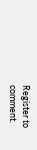Register to comment.